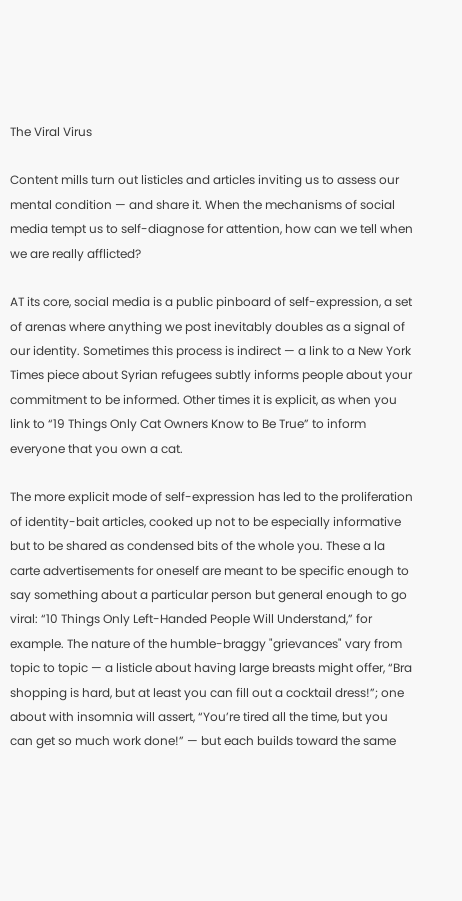The Viral Virus

Content mills turn out listicles and articles inviting us to assess our mental condition — and share it. When the mechanisms of social media tempt us to self-diagnose for attention, how can we tell when we are really afflicted?

AT its core, social media is a public pinboard of self-expression, a set of arenas where anything we post inevitably doubles as a signal of our identity. Sometimes this process is indirect — a link to a New York Times piece about Syrian refugees subtly informs people about your commitment to be informed. Other times it is explicit, as when you link to “19 Things Only Cat Owners Know to Be True” to inform everyone that you own a cat.

The more explicit mode of self-expression has led to the proliferation of identity-bait articles, cooked up not to be especially informative but to be shared as condensed bits of the whole you. These a la carte advertisements for oneself are meant to be specific enough to say something about a particular person but general enough to go viral: “10 Things Only Left-Handed People Will Understand,” for example. The nature of the humble-braggy "grievances" vary from topic to topic — a listicle about having large breasts might offer, “Bra shopping is hard, but at least you can fill out a cocktail dress!”; one about with insomnia will assert, “You’re tired all the time, but you can get so much work done!” — but each builds toward the same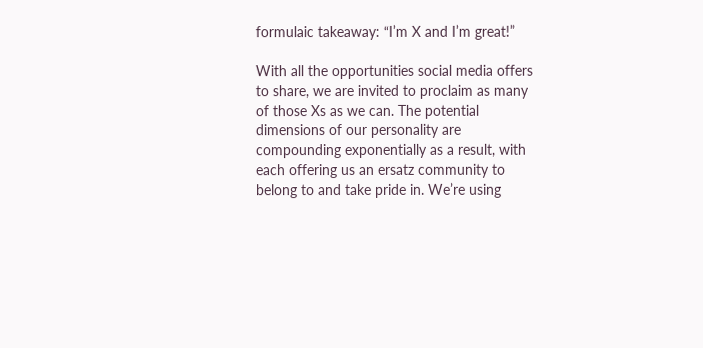formulaic takeaway: “I’m X and I’m great!”

With all the opportunities social media offers to share, we are invited to proclaim as many of those Xs as we can. The potential dimensions of our personality are compounding exponentially as a result, with each offering us an ersatz community to belong to and take pride in. We’re using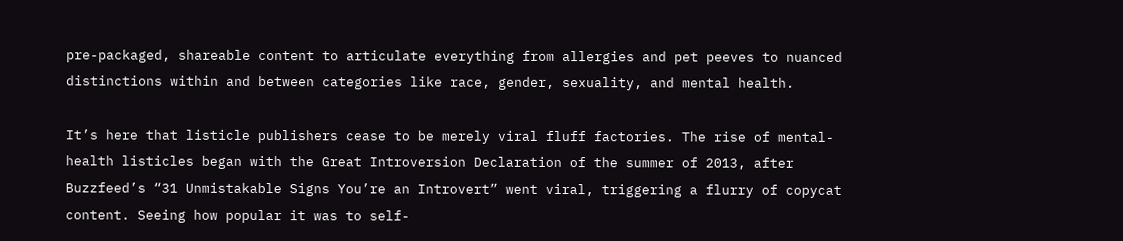pre-packaged, shareable content to articulate everything from allergies and pet peeves to nuanced distinctions within and between categories like race, gender, sexuality, and mental health.

It’s here that listicle publishers cease to be merely viral fluff factories. The rise of mental-health listicles began with the Great Introversion Declaration of the summer of 2013, after Buzzfeed’s “31 Unmistakable Signs You’re an Introvert” went viral, triggering a flurry of copycat content. Seeing how popular it was to self-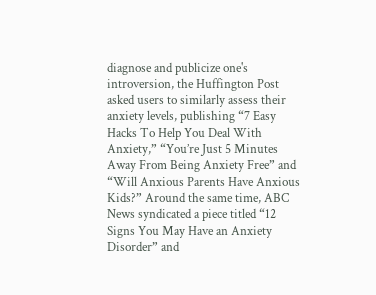diagnose and publicize one's introversion, the Huffington Post asked users to similarly assess their anxiety levels, publishing “7 Easy Hacks To Help You Deal With Anxiety,” “You’re Just 5 Minutes Away From Being Anxiety Free” and “Will Anxious Parents Have Anxious Kids?” Around the same time, ABC News syndicated a piece titled “12 Signs You May Have an Anxiety Disorder” and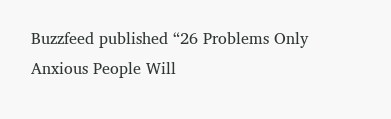Buzzfeed published “26 Problems Only Anxious People Will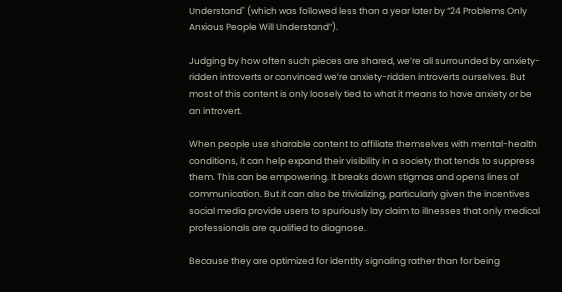Understand" (which was followed less than a year later by “24 Problems Only Anxious People Will Understand”).

Judging by how often such pieces are shared, we’re all surrounded by anxiety-ridden introverts or convinced we’re anxiety-ridden introverts ourselves. But most of this content is only loosely tied to what it means to have anxiety or be an introvert.

When people use sharable content to affiliate themselves with mental-health conditions, it can help expand their visibility in a society that tends to suppress them. This can be empowering. It breaks down stigmas and opens lines of communication. But it can also be trivializing, particularly given the incentives social media provide users to spuriously lay claim to illnesses that only medical professionals are qualified to diagnose.

Because they are optimized for identity signaling rather than for being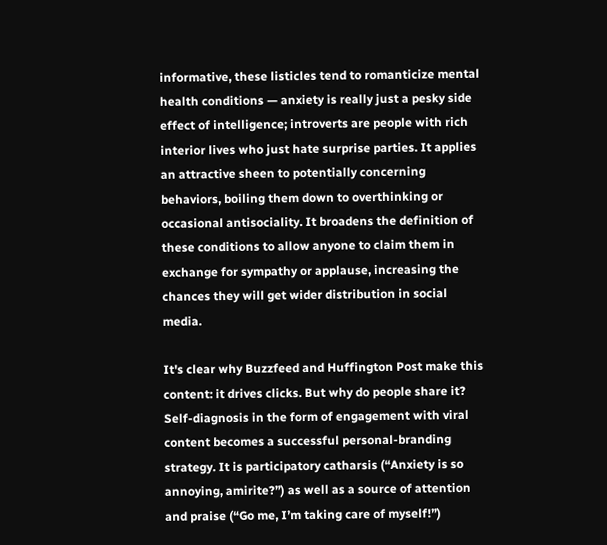informative, these listicles tend to romanticize mental health conditions — anxiety is really just a pesky side effect of intelligence; introverts are people with rich interior lives who just hate surprise parties. It applies an attractive sheen to potentially concerning behaviors, boiling them down to overthinking or occasional antisociality. It broadens the definition of these conditions to allow anyone to claim them in exchange for sympathy or applause, increasing the chances they will get wider distribution in social media.

It's clear why Buzzfeed and Huffington Post make this content: it drives clicks. But why do people share it? Self-diagnosis in the form of engagement with viral content becomes a successful personal-branding strategy. It is participatory catharsis (“Anxiety is so annoying, amirite?”) as well as a source of attention and praise (“Go me, I’m taking care of myself!”)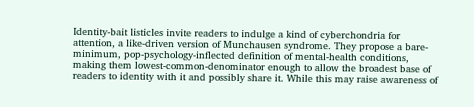Identity-bait listicles invite readers to indulge a kind of cyberchondria for attention, a like-driven version of Munchausen syndrome. They propose a bare-minimum, pop-psychology-inflected definition of mental-health conditions, making them lowest-common-denominator enough to allow the broadest base of readers to identity with it and possibly share it. While this may raise awareness of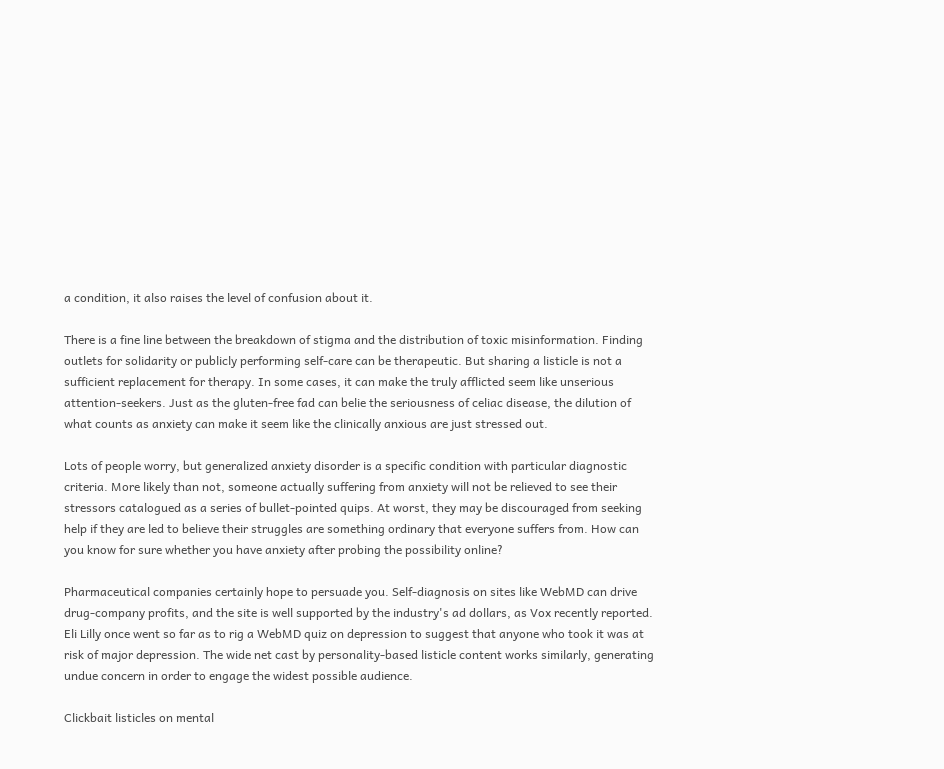a condition, it also raises the level of confusion about it.

There is a fine line between the breakdown of stigma and the distribution of toxic misinformation. Finding outlets for solidarity or publicly performing self-care can be therapeutic. But sharing a listicle is not a sufficient replacement for therapy. In some cases, it can make the truly afflicted seem like unserious attention-seekers. Just as the gluten-free fad can belie the seriousness of celiac disease, the dilution of what counts as anxiety can make it seem like the clinically anxious are just stressed out.

Lots of people worry, but generalized anxiety disorder is a specific condition with particular diagnostic criteria. More likely than not, someone actually suffering from anxiety will not be relieved to see their stressors catalogued as a series of bullet-pointed quips. At worst, they may be discouraged from seeking help if they are led to believe their struggles are something ordinary that everyone suffers from. How can you know for sure whether you have anxiety after probing the possibility online?

Pharmaceutical companies certainly hope to persuade you. Self-diagnosis on sites like WebMD can drive drug-company profits, and the site is well supported by the industry's ad dollars, as Vox recently reported. Eli Lilly once went so far as to rig a WebMD quiz on depression to suggest that anyone who took it was at risk of major depression. The wide net cast by personality-based listicle content works similarly, generating undue concern in order to engage the widest possible audience.

Clickbait listicles on mental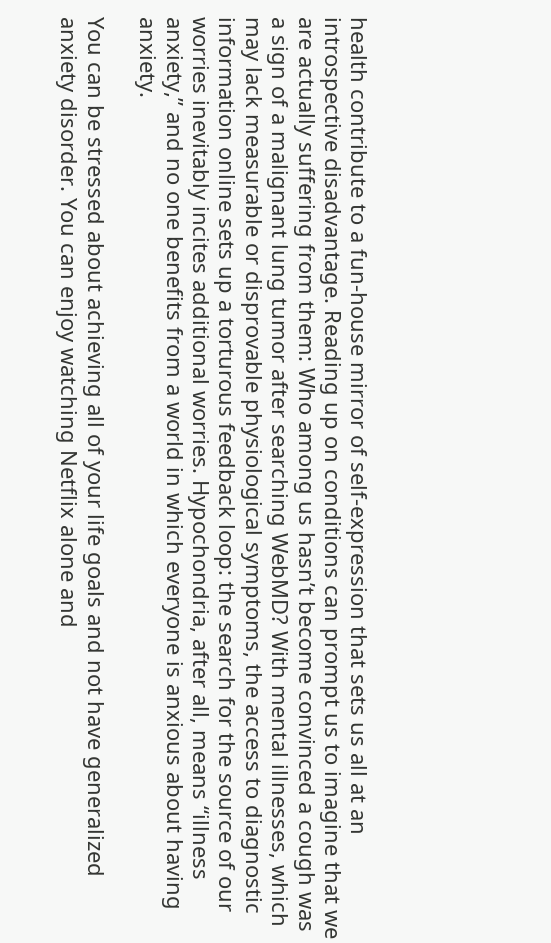health contribute to a fun-house mirror of self-expression that sets us all at an introspective disadvantage. Reading up on conditions can prompt us to imagine that we are actually suffering from them: Who among us hasn’t become convinced a cough was a sign of a malignant lung tumor after searching WebMD? With mental illnesses, which may lack measurable or disprovable physiological symptoms, the access to diagnostic information online sets up a torturous feedback loop: the search for the source of our worries inevitably incites additional worries. Hypochondria, after all, means “illness anxiety,” and no one benefits from a world in which everyone is anxious about having anxiety.

You can be stressed about achieving all of your life goals and not have generalized anxiety disorder. You can enjoy watching Netflix alone and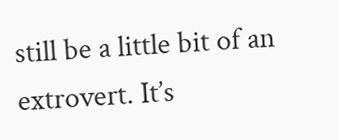still be a little bit of an extrovert. It’s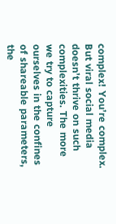complex! You’re complex. But viral social media doesn’t thrive on such complexities. The more we try to capture ourselves in the confines of shareable parameters, the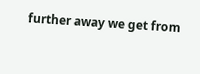further away we get from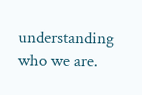understanding who we are.